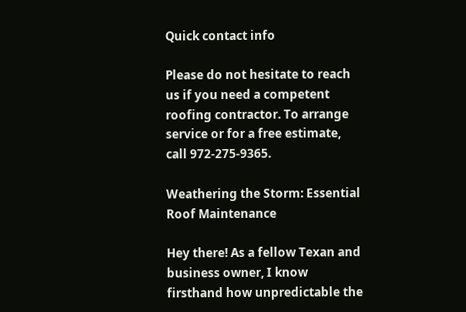Quick contact info

Please do not hesitate to reach us if you need a competent roofing contractor. To arrange service or for a free estimate, call 972-275-9365.

Weathering the Storm: Essential Roof Maintenance

Hey there! As a fellow Texan and business owner, I know firsthand how unpredictable the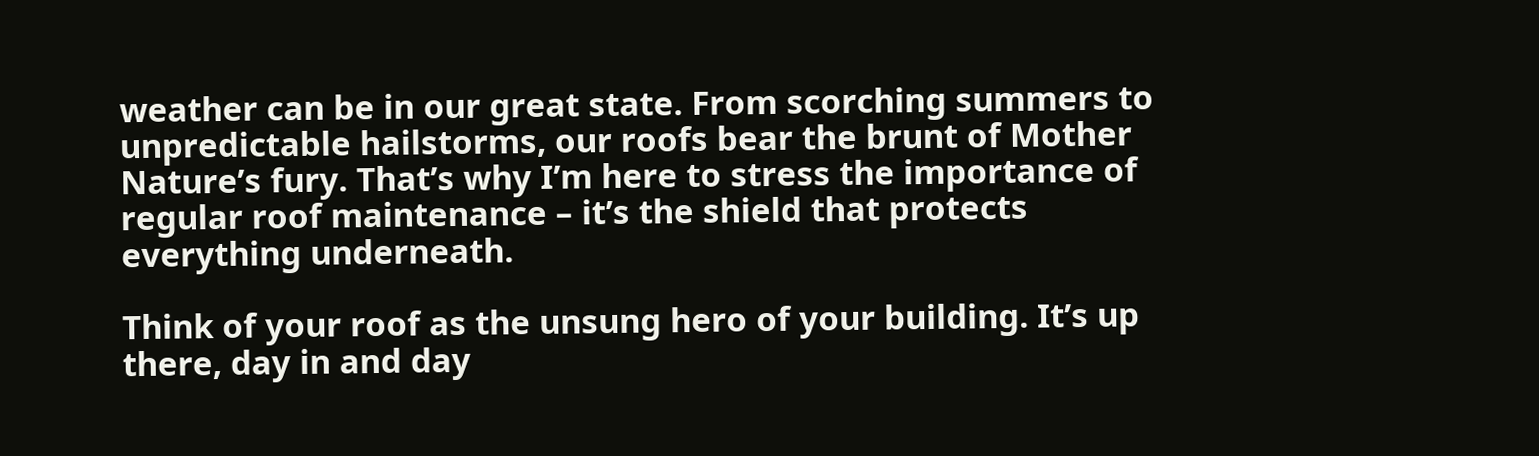weather can be in our great state. From scorching summers to unpredictable hailstorms, our roofs bear the brunt of Mother Nature’s fury. That’s why I’m here to stress the importance of regular roof maintenance – it’s the shield that protects everything underneath.

Think of your roof as the unsung hero of your building. It’s up there, day in and day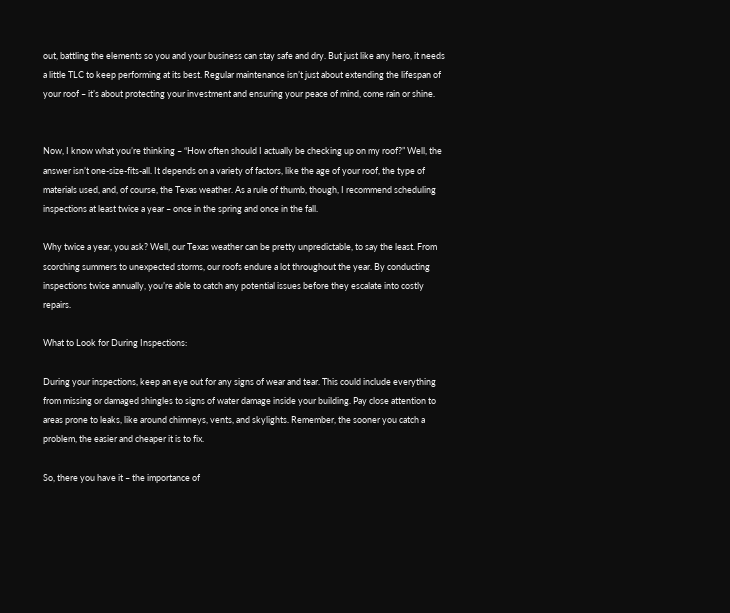out, battling the elements so you and your business can stay safe and dry. But just like any hero, it needs a little TLC to keep performing at its best. Regular maintenance isn’t just about extending the lifespan of your roof – it’s about protecting your investment and ensuring your peace of mind, come rain or shine.


Now, I know what you’re thinking – “How often should I actually be checking up on my roof?” Well, the answer isn’t one-size-fits-all. It depends on a variety of factors, like the age of your roof, the type of materials used, and, of course, the Texas weather. As a rule of thumb, though, I recommend scheduling inspections at least twice a year – once in the spring and once in the fall.

Why twice a year, you ask? Well, our Texas weather can be pretty unpredictable, to say the least. From scorching summers to unexpected storms, our roofs endure a lot throughout the year. By conducting inspections twice annually, you’re able to catch any potential issues before they escalate into costly repairs.

What to Look for During Inspections:

During your inspections, keep an eye out for any signs of wear and tear. This could include everything from missing or damaged shingles to signs of water damage inside your building. Pay close attention to areas prone to leaks, like around chimneys, vents, and skylights. Remember, the sooner you catch a problem, the easier and cheaper it is to fix.

So, there you have it – the importance of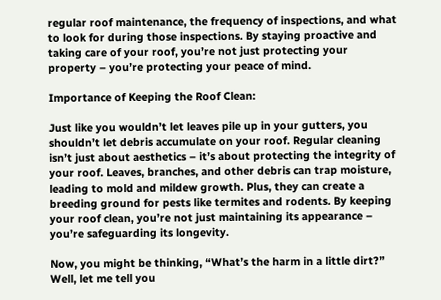regular roof maintenance, the frequency of inspections, and what to look for during those inspections. By staying proactive and taking care of your roof, you’re not just protecting your property – you’re protecting your peace of mind.

Importance of Keeping the Roof Clean:

Just like you wouldn’t let leaves pile up in your gutters, you shouldn’t let debris accumulate on your roof. Regular cleaning isn’t just about aesthetics – it’s about protecting the integrity of your roof. Leaves, branches, and other debris can trap moisture, leading to mold and mildew growth. Plus, they can create a breeding ground for pests like termites and rodents. By keeping your roof clean, you’re not just maintaining its appearance – you’re safeguarding its longevity.

Now, you might be thinking, “What’s the harm in a little dirt?” Well, let me tell you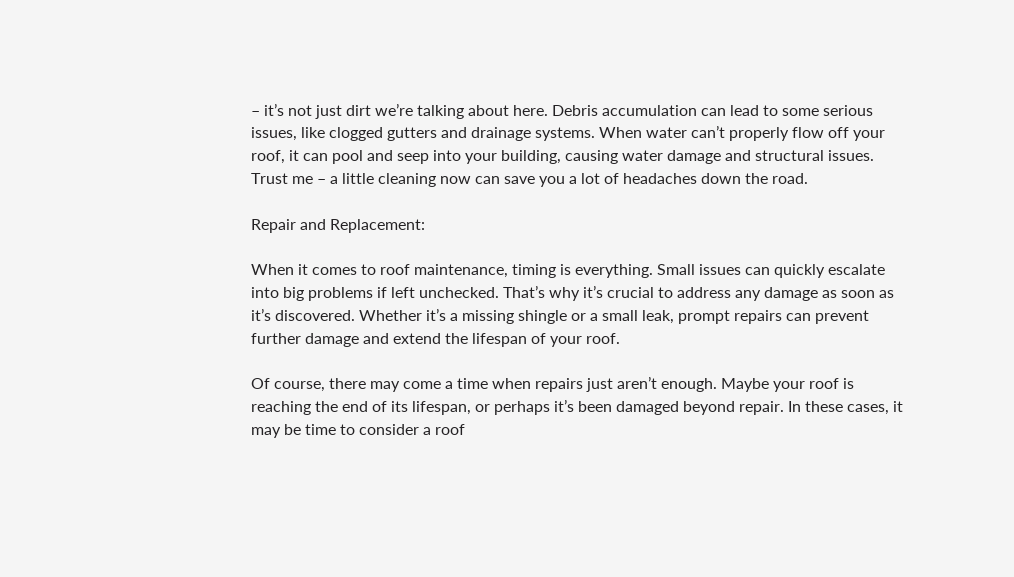– it’s not just dirt we’re talking about here. Debris accumulation can lead to some serious issues, like clogged gutters and drainage systems. When water can’t properly flow off your roof, it can pool and seep into your building, causing water damage and structural issues. Trust me – a little cleaning now can save you a lot of headaches down the road.

Repair and Replacement:

When it comes to roof maintenance, timing is everything. Small issues can quickly escalate into big problems if left unchecked. That’s why it’s crucial to address any damage as soon as it’s discovered. Whether it’s a missing shingle or a small leak, prompt repairs can prevent further damage and extend the lifespan of your roof.

Of course, there may come a time when repairs just aren’t enough. Maybe your roof is reaching the end of its lifespan, or perhaps it’s been damaged beyond repair. In these cases, it may be time to consider a roof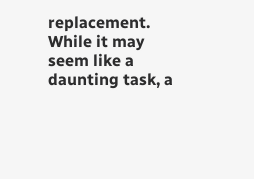replacement. While it may seem like a daunting task, a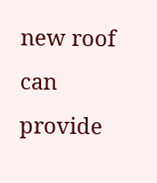new roof can provide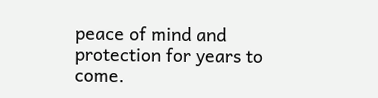peace of mind and protection for years to come.